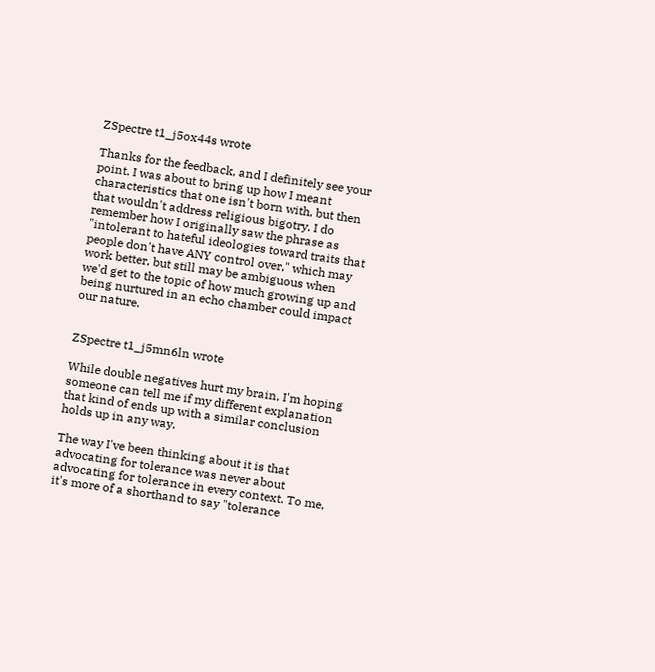ZSpectre t1_j5ox44s wrote

Thanks for the feedback, and I definitely see your point. I was about to bring up how I meant characteristics that one isn't born with, but then that wouldn't address religious bigotry. I do remember how I originally saw the phrase as "intolerant to hateful ideologies toward traits that people don't have ANY control over," which may work better, but still may be ambiguous when we'd get to the topic of how much growing up and being nurtured in an echo chamber could impact our nature.


ZSpectre t1_j5mn6ln wrote

While double negatives hurt my brain, I'm hoping someone can tell me if my different explanation that kind of ends up with a similar conclusion holds up in any way.

The way I've been thinking about it is that advocating for tolerance was never about advocating for tolerance in every context. To me, it's more of a shorthand to say "tolerance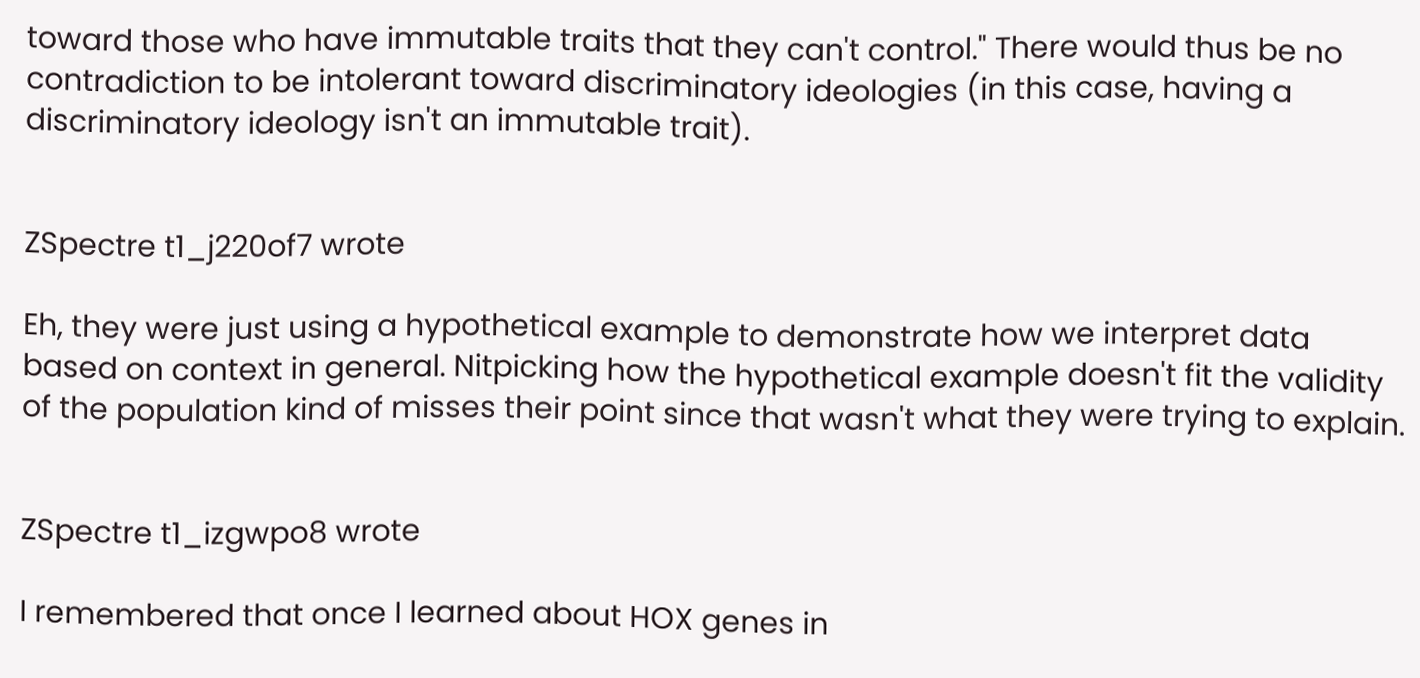toward those who have immutable traits that they can't control." There would thus be no contradiction to be intolerant toward discriminatory ideologies (in this case, having a discriminatory ideology isn't an immutable trait).


ZSpectre t1_j220of7 wrote

Eh, they were just using a hypothetical example to demonstrate how we interpret data based on context in general. Nitpicking how the hypothetical example doesn't fit the validity of the population kind of misses their point since that wasn't what they were trying to explain.


ZSpectre t1_izgwpo8 wrote

I remembered that once I learned about HOX genes in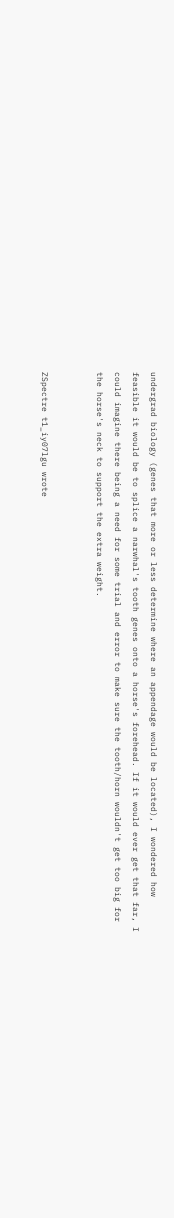undergrad biology (genes that more or less determine where an appendage would be located), I wondered how feasible it would be to splice a narwhal's tooth genes onto a horse's forehead. If it would ever get that far, I could imagine there being a need for some trial and error to make sure the tooth/horn wouldn't get too big for the horse's neck to support the extra weight.


ZSpectre t1_iy07lgu wrote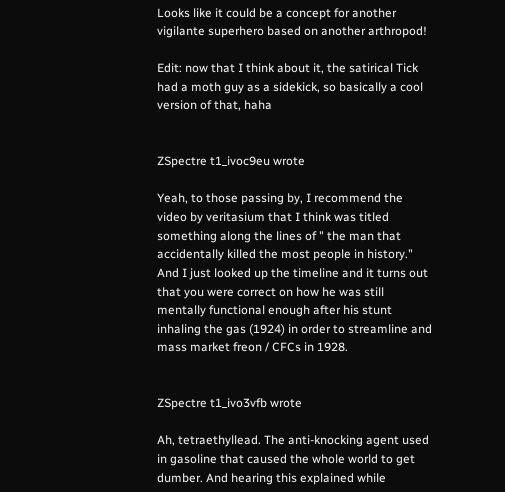Looks like it could be a concept for another vigilante superhero based on another arthropod!

Edit: now that I think about it, the satirical Tick had a moth guy as a sidekick, so basically a cool version of that, haha


ZSpectre t1_ivoc9eu wrote

Yeah, to those passing by, I recommend the video by veritasium that I think was titled something along the lines of " the man that accidentally killed the most people in history." And I just looked up the timeline and it turns out that you were correct on how he was still mentally functional enough after his stunt inhaling the gas (1924) in order to streamline and mass market freon / CFCs in 1928.


ZSpectre t1_ivo3vfb wrote

Ah, tetraethyllead. The anti-knocking agent used in gasoline that caused the whole world to get dumber. And hearing this explained while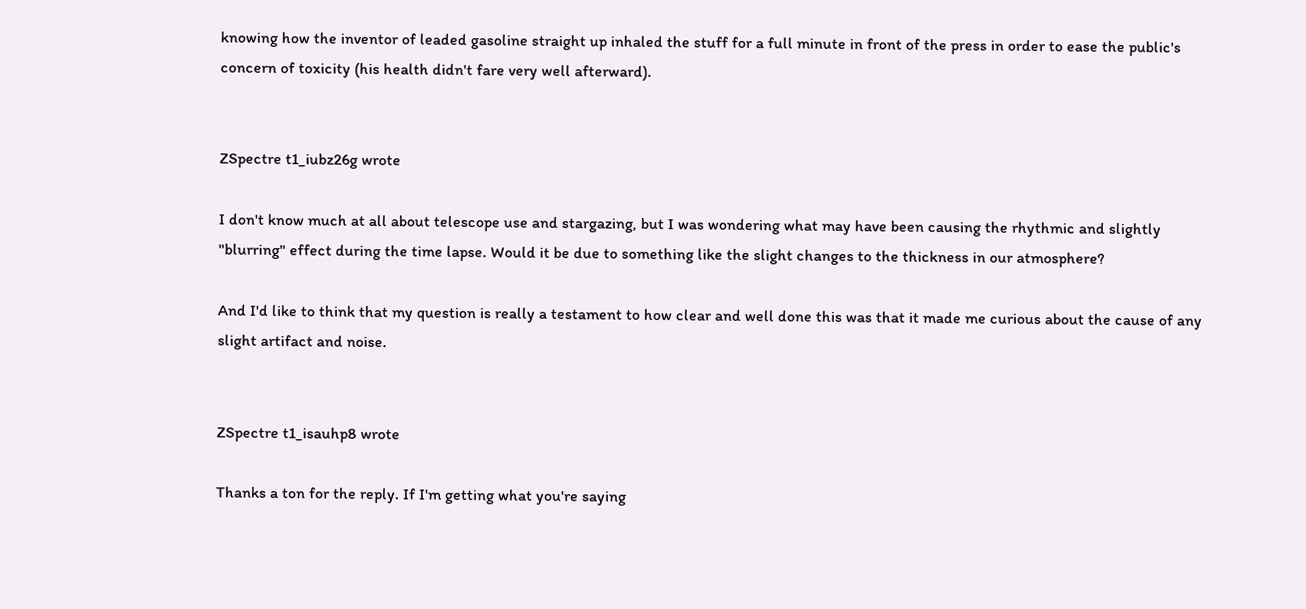knowing how the inventor of leaded gasoline straight up inhaled the stuff for a full minute in front of the press in order to ease the public's concern of toxicity (his health didn't fare very well afterward).


ZSpectre t1_iubz26g wrote

I don't know much at all about telescope use and stargazing, but I was wondering what may have been causing the rhythmic and slightly "blurring" effect during the time lapse. Would it be due to something like the slight changes to the thickness in our atmosphere?

And I'd like to think that my question is really a testament to how clear and well done this was that it made me curious about the cause of any slight artifact and noise.


ZSpectre t1_isauhp8 wrote

Thanks a ton for the reply. If I'm getting what you're saying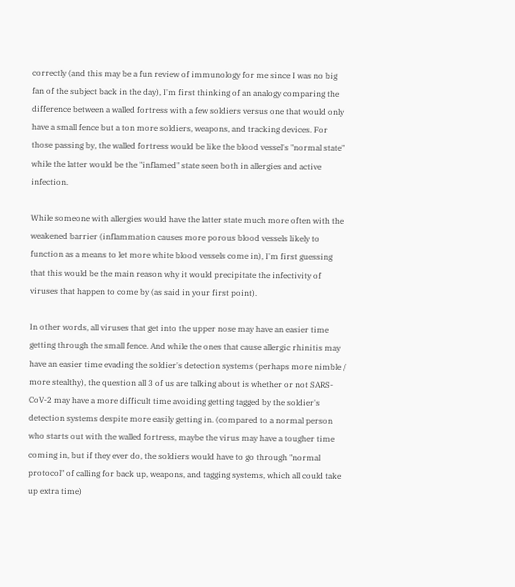correctly (and this may be a fun review of immunology for me since I was no big fan of the subject back in the day), I'm first thinking of an analogy comparing the difference between a walled fortress with a few soldiers versus one that would only have a small fence but a ton more soldiers, weapons, and tracking devices. For those passing by, the walled fortress would be like the blood vessel's "normal state" while the latter would be the "inflamed" state seen both in allergies and active infection.

While someone with allergies would have the latter state much more often with the weakened barrier (inflammation causes more porous blood vessels likely to function as a means to let more white blood vessels come in), I'm first guessing that this would be the main reason why it would precipitate the infectivity of viruses that happen to come by (as said in your first point).

In other words, all viruses that get into the upper nose may have an easier time getting through the small fence. And while the ones that cause allergic rhinitis may have an easier time evading the soldier's detection systems (perhaps more nimble / more stealthy), the question all 3 of us are talking about is whether or not SARS-CoV-2 may have a more difficult time avoiding getting tagged by the soldier's detection systems despite more easily getting in. (compared to a normal person who starts out with the walled fortress, maybe the virus may have a tougher time coming in, but if they ever do, the soldiers would have to go through "normal protocol" of calling for back up, weapons, and tagging systems, which all could take up extra time)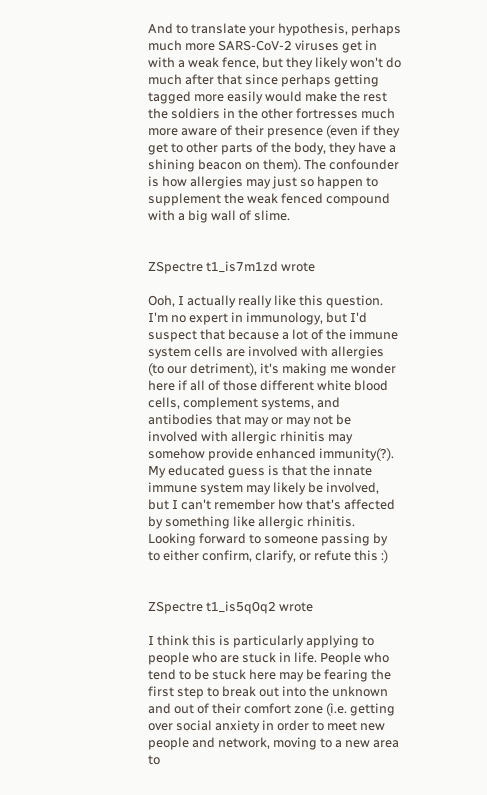And to translate your hypothesis, perhaps much more SARS-CoV-2 viruses get in with a weak fence, but they likely won't do much after that since perhaps getting tagged more easily would make the rest the soldiers in the other fortresses much more aware of their presence (even if they get to other parts of the body, they have a shining beacon on them). The confounder is how allergies may just so happen to supplement the weak fenced compound with a big wall of slime.


ZSpectre t1_is7m1zd wrote

Ooh, I actually really like this question. I'm no expert in immunology, but I'd suspect that because a lot of the immune system cells are involved with allergies (to our detriment), it's making me wonder here if all of those different white blood cells, complement systems, and antibodies that may or may not be involved with allergic rhinitis may somehow provide enhanced immunity(?). My educated guess is that the innate immune system may likely be involved, but I can't remember how that's affected by something like allergic rhinitis. Looking forward to someone passing by to either confirm, clarify, or refute this :)


ZSpectre t1_is5q0q2 wrote

I think this is particularly applying to people who are stuck in life. People who tend to be stuck here may be fearing the first step to break out into the unknown and out of their comfort zone (i.e. getting over social anxiety in order to meet new people and network, moving to a new area to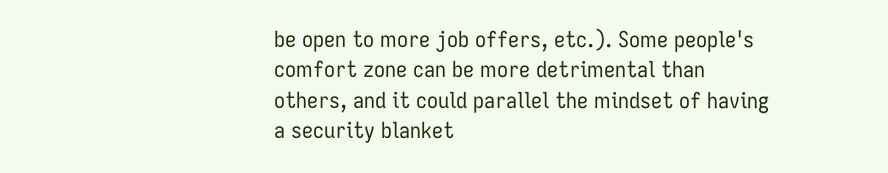be open to more job offers, etc.). Some people's comfort zone can be more detrimental than others, and it could parallel the mindset of having a security blanket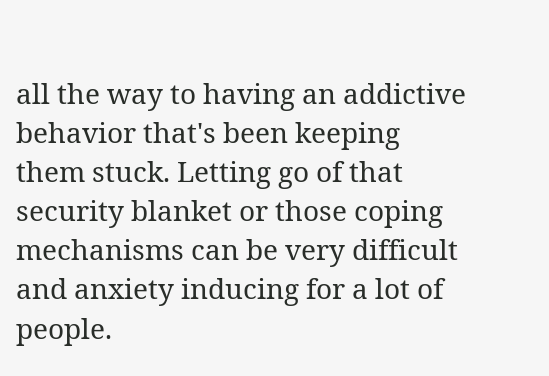all the way to having an addictive behavior that's been keeping them stuck. Letting go of that security blanket or those coping mechanisms can be very difficult and anxiety inducing for a lot of people.